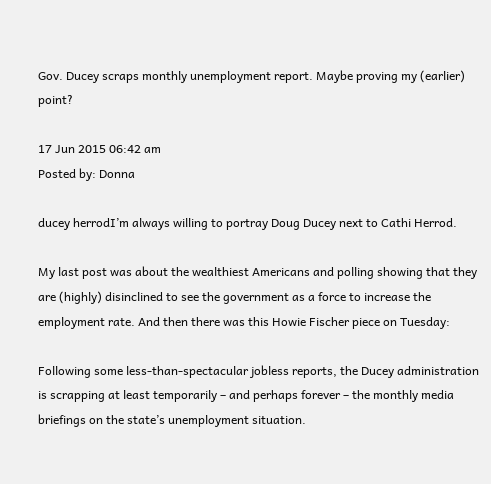Gov. Ducey scraps monthly unemployment report. Maybe proving my (earlier) point?

17 Jun 2015 06:42 am
Posted by: Donna

ducey herrodI’m always willing to portray Doug Ducey next to Cathi Herrod.

My last post was about the wealthiest Americans and polling showing that they are (highly) disinclined to see the government as a force to increase the employment rate. And then there was this Howie Fischer piece on Tuesday:

Following some less-than-spectacular jobless reports, the Ducey administration is scrapping at least temporarily – and perhaps forever – the monthly media briefings on the state’s unemployment situation.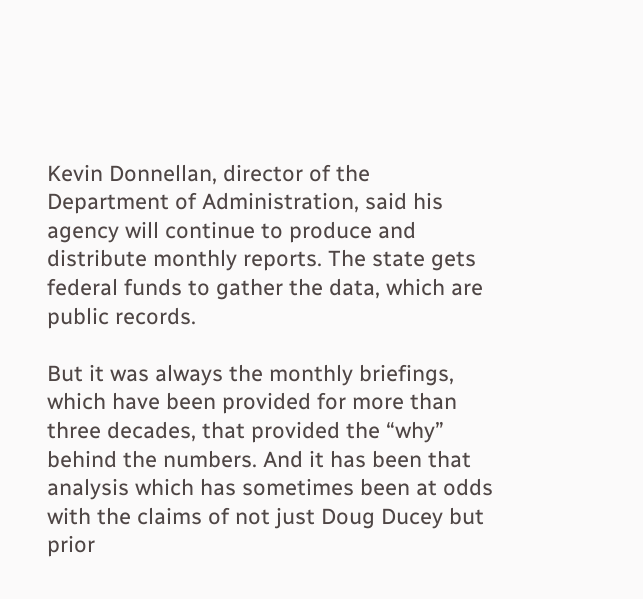Kevin Donnellan, director of the Department of Administration, said his agency will continue to produce and distribute monthly reports. The state gets federal funds to gather the data, which are public records.

But it was always the monthly briefings, which have been provided for more than three decades, that provided the “why” behind the numbers. And it has been that analysis which has sometimes been at odds with the claims of not just Doug Ducey but prior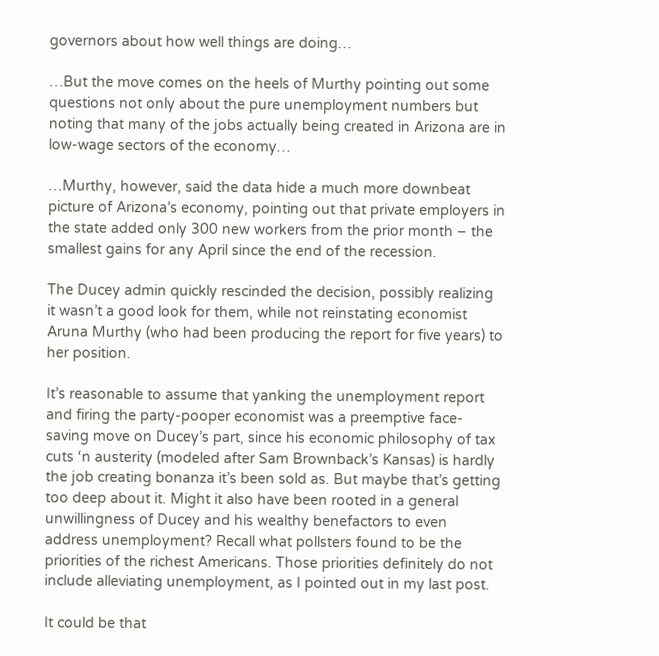governors about how well things are doing…

…But the move comes on the heels of Murthy pointing out some questions not only about the pure unemployment numbers but noting that many of the jobs actually being created in Arizona are in low-wage sectors of the economy…

…Murthy, however, said the data hide a much more downbeat picture of Arizona’s economy, pointing out that private employers in the state added only 300 new workers from the prior month – the smallest gains for any April since the end of the recession.

The Ducey admin quickly rescinded the decision, possibly realizing it wasn’t a good look for them, while not reinstating economist Aruna Murthy (who had been producing the report for five years) to her position.

It’s reasonable to assume that yanking the unemployment report and firing the party-pooper economist was a preemptive face-saving move on Ducey’s part, since his economic philosophy of tax cuts ‘n austerity (modeled after Sam Brownback’s Kansas) is hardly the job creating bonanza it’s been sold as. But maybe that’s getting too deep about it. Might it also have been rooted in a general unwillingness of Ducey and his wealthy benefactors to even address unemployment? Recall what pollsters found to be the priorities of the richest Americans. Those priorities definitely do not include alleviating unemployment, as I pointed out in my last post.

It could be that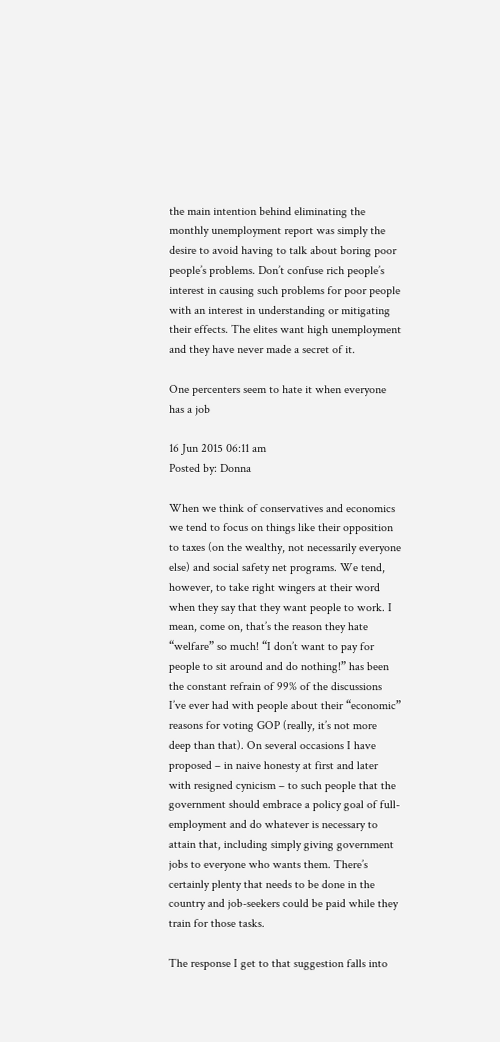the main intention behind eliminating the monthly unemployment report was simply the desire to avoid having to talk about boring poor people’s problems. Don’t confuse rich people’s interest in causing such problems for poor people with an interest in understanding or mitigating their effects. The elites want high unemployment and they have never made a secret of it.

One percenters seem to hate it when everyone has a job

16 Jun 2015 06:11 am
Posted by: Donna

When we think of conservatives and economics we tend to focus on things like their opposition to taxes (on the wealthy, not necessarily everyone else) and social safety net programs. We tend, however, to take right wingers at their word when they say that they want people to work. I mean, come on, that’s the reason they hate “welfare” so much! “I don’t want to pay for people to sit around and do nothing!” has been the constant refrain of 99% of the discussions I’ve ever had with people about their “economic” reasons for voting GOP (really, it’s not more deep than that). On several occasions I have proposed – in naive honesty at first and later with resigned cynicism – to such people that the government should embrace a policy goal of full-employment and do whatever is necessary to attain that, including simply giving government jobs to everyone who wants them. There’s certainly plenty that needs to be done in the country and job-seekers could be paid while they train for those tasks.

The response I get to that suggestion falls into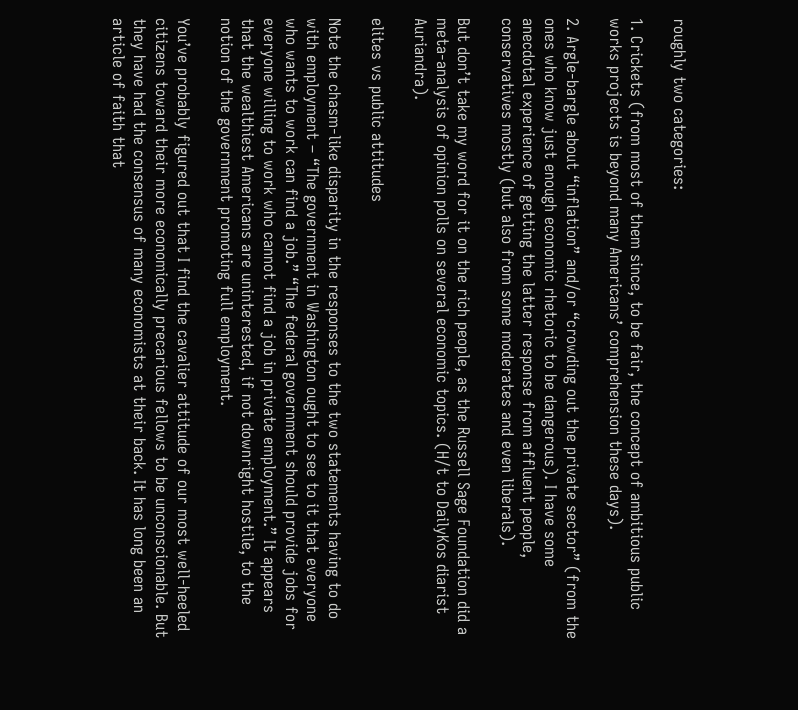roughly two categories:

1. Crickets (from most of them since, to be fair, the concept of ambitious public works projects is beyond many Americans’ comprehension these days).

2. Argle-bargle about “inflation” and/or “crowding out the private sector” (from the ones who know just enough economic rhetoric to be dangerous). I have some anecdotal experience of getting the latter response from affluent people, conservatives mostly (but also from some moderates and even liberals).

But don’t take my word for it on the rich people, as the Russell Sage Foundation did a meta-analysis of opinion polls on several economic topics. (H/t to DailyKos diarist Auriandra).

elites vs public attitudes

Note the chasm-like disparity in the responses to the two statements having to do with employment – “The government in Washington ought to see to it that everyone who wants to work can find a job.” “The federal government should provide jobs for everyone willing to work who cannot find a job in private employment.” It appears that the wealthiest Americans are uninterested, if not downright hostile, to the notion of the government promoting full employment.

You’ve probably figured out that I find the cavalier attitude of our most well-heeled citizens toward their more economically precarious fellows to be unconscionable. But they have had the consensus of many economists at their back. It has long been an article of faith that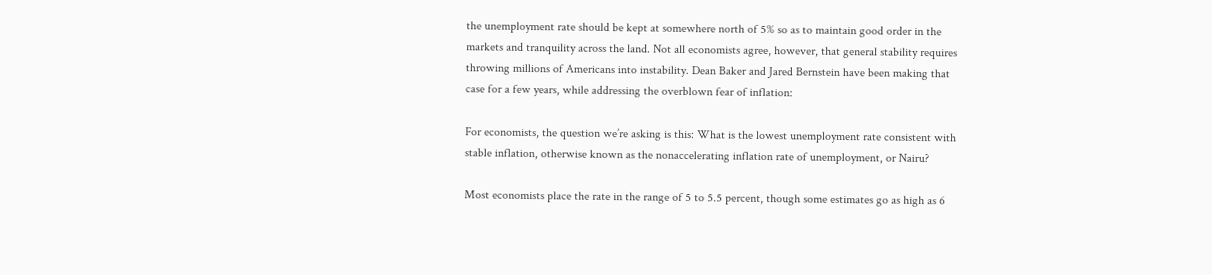the unemployment rate should be kept at somewhere north of 5% so as to maintain good order in the markets and tranquility across the land. Not all economists agree, however, that general stability requires throwing millions of Americans into instability. Dean Baker and Jared Bernstein have been making that case for a few years, while addressing the overblown fear of inflation:

For economists, the question we’re asking is this: What is the lowest unemployment rate consistent with stable inflation, otherwise known as the nonaccelerating inflation rate of unemployment, or Nairu?

Most economists place the rate in the range of 5 to 5.5 percent, though some estimates go as high as 6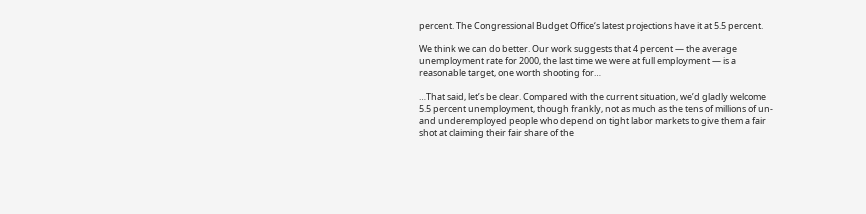percent. The Congressional Budget Office‘s latest projections have it at 5.5 percent.

We think we can do better. Our work suggests that 4 percent — the average unemployment rate for 2000, the last time we were at full employment — is a reasonable target, one worth shooting for…

…That said, let’s be clear. Compared with the current situation, we’d gladly welcome 5.5 percent unemployment, though frankly, not as much as the tens of millions of un- and underemployed people who depend on tight labor markets to give them a fair shot at claiming their fair share of the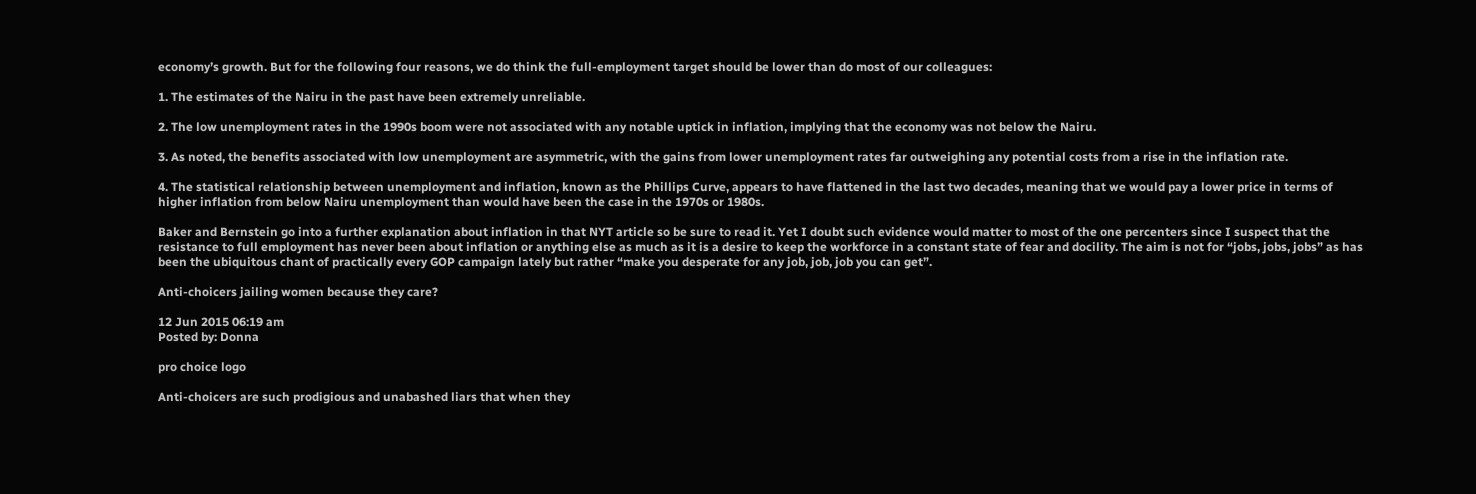economy’s growth. But for the following four reasons, we do think the full-employment target should be lower than do most of our colleagues:

1. The estimates of the Nairu in the past have been extremely unreliable.

2. The low unemployment rates in the 1990s boom were not associated with any notable uptick in inflation, implying that the economy was not below the Nairu.

3. As noted, the benefits associated with low unemployment are asymmetric, with the gains from lower unemployment rates far outweighing any potential costs from a rise in the inflation rate.

4. The statistical relationship between unemployment and inflation, known as the Phillips Curve, appears to have flattened in the last two decades, meaning that we would pay a lower price in terms of higher inflation from below Nairu unemployment than would have been the case in the 1970s or 1980s.

Baker and Bernstein go into a further explanation about inflation in that NYT article so be sure to read it. Yet I doubt such evidence would matter to most of the one percenters since I suspect that the resistance to full employment has never been about inflation or anything else as much as it is a desire to keep the workforce in a constant state of fear and docility. The aim is not for “jobs, jobs, jobs” as has been the ubiquitous chant of practically every GOP campaign lately but rather “make you desperate for any job, job, job you can get”.

Anti-choicers jailing women because they care?

12 Jun 2015 06:19 am
Posted by: Donna

pro choice logo

Anti-choicers are such prodigious and unabashed liars that when they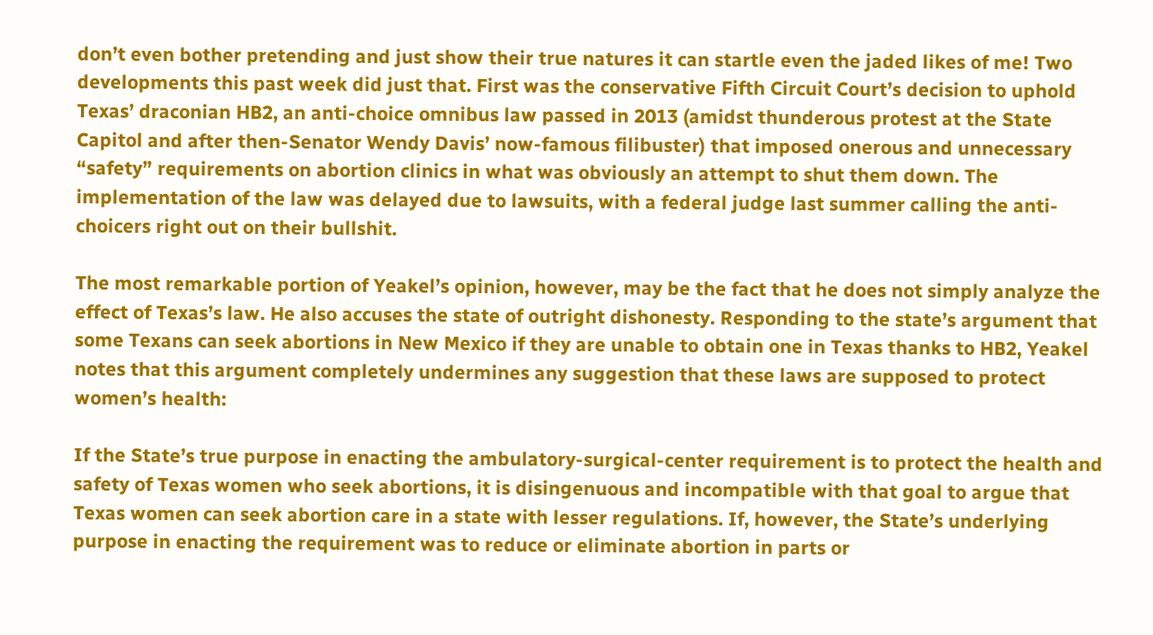don’t even bother pretending and just show their true natures it can startle even the jaded likes of me! Two developments this past week did just that. First was the conservative Fifth Circuit Court’s decision to uphold Texas’ draconian HB2, an anti-choice omnibus law passed in 2013 (amidst thunderous protest at the State Capitol and after then-Senator Wendy Davis’ now-famous filibuster) that imposed onerous and unnecessary “safety” requirements on abortion clinics in what was obviously an attempt to shut them down. The implementation of the law was delayed due to lawsuits, with a federal judge last summer calling the anti-choicers right out on their bullshit.

The most remarkable portion of Yeakel’s opinion, however, may be the fact that he does not simply analyze the effect of Texas’s law. He also accuses the state of outright dishonesty. Responding to the state’s argument that some Texans can seek abortions in New Mexico if they are unable to obtain one in Texas thanks to HB2, Yeakel notes that this argument completely undermines any suggestion that these laws are supposed to protect women’s health:

If the State’s true purpose in enacting the ambulatory-surgical-center requirement is to protect the health and safety of Texas women who seek abortions, it is disingenuous and incompatible with that goal to argue that Texas women can seek abortion care in a state with lesser regulations. If, however, the State’s underlying purpose in enacting the requirement was to reduce or eliminate abortion in parts or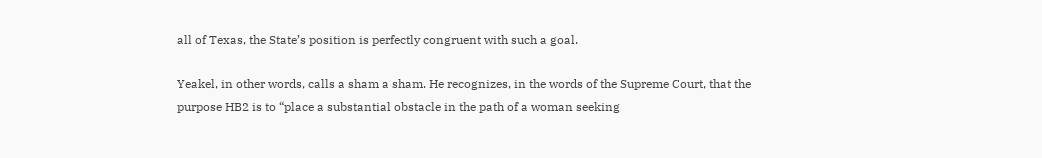all of Texas, the State’s position is perfectly congruent with such a goal.

Yeakel, in other words, calls a sham a sham. He recognizes, in the words of the Supreme Court, that the purpose HB2 is to “place a substantial obstacle in the path of a woman seeking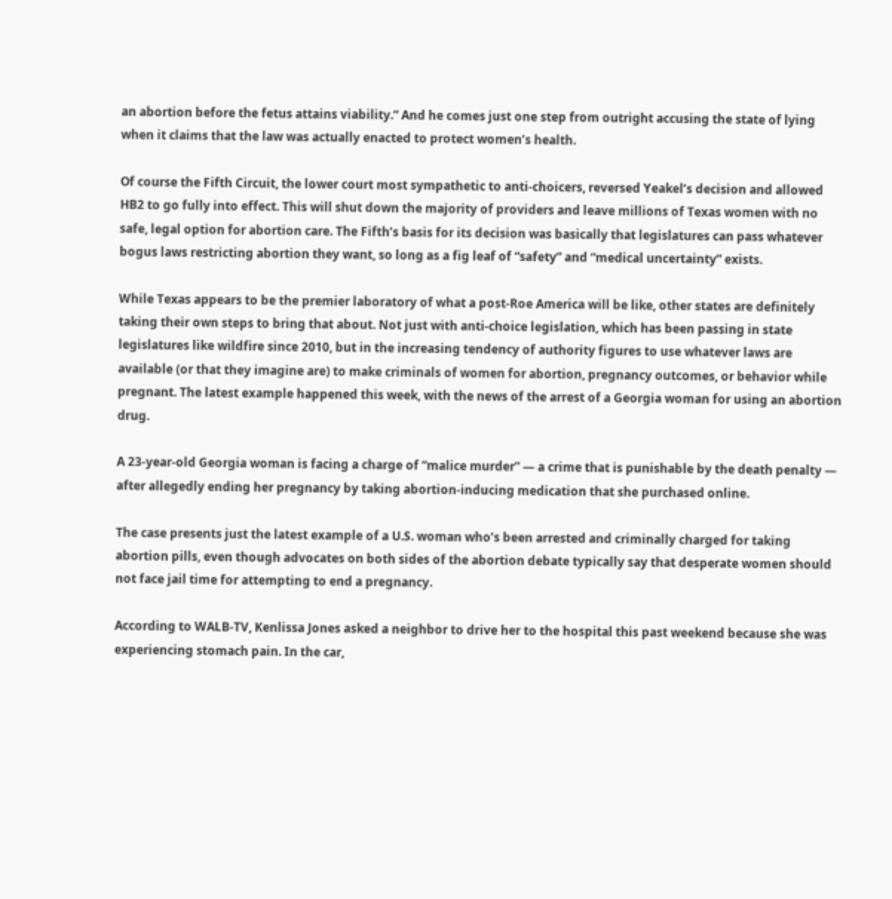an abortion before the fetus attains viability.” And he comes just one step from outright accusing the state of lying when it claims that the law was actually enacted to protect women’s health.

Of course the Fifth Circuit, the lower court most sympathetic to anti-choicers, reversed Yeakel’s decision and allowed HB2 to go fully into effect. This will shut down the majority of providers and leave millions of Texas women with no safe, legal option for abortion care. The Fifth’s basis for its decision was basically that legislatures can pass whatever bogus laws restricting abortion they want, so long as a fig leaf of “safety” and “medical uncertainty” exists.

While Texas appears to be the premier laboratory of what a post-Roe America will be like, other states are definitely taking their own steps to bring that about. Not just with anti-choice legislation, which has been passing in state legislatures like wildfire since 2010, but in the increasing tendency of authority figures to use whatever laws are available (or that they imagine are) to make criminals of women for abortion, pregnancy outcomes, or behavior while pregnant. The latest example happened this week, with the news of the arrest of a Georgia woman for using an abortion drug.

A 23-year-old Georgia woman is facing a charge of “malice murder” — a crime that is punishable by the death penalty — after allegedly ending her pregnancy by taking abortion-inducing medication that she purchased online.

The case presents just the latest example of a U.S. woman who’s been arrested and criminally charged for taking abortion pills, even though advocates on both sides of the abortion debate typically say that desperate women should not face jail time for attempting to end a pregnancy.

According to WALB-TV, Kenlissa Jones asked a neighbor to drive her to the hospital this past weekend because she was experiencing stomach pain. In the car,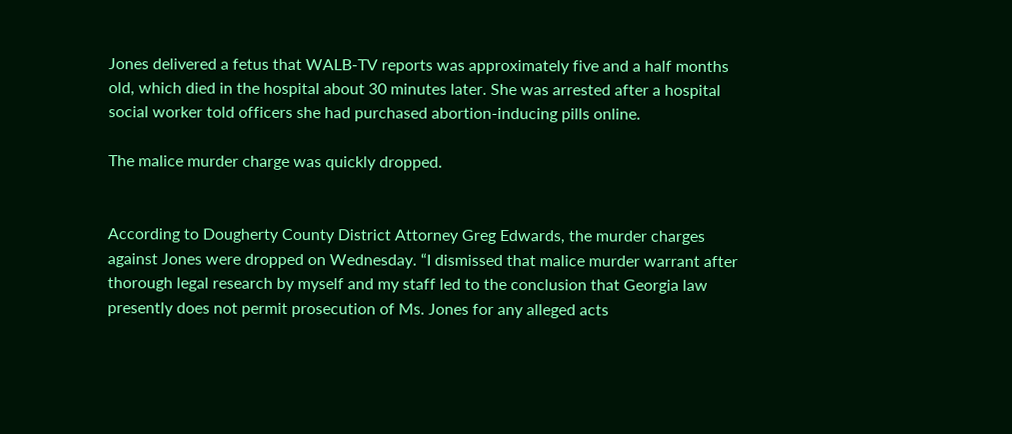Jones delivered a fetus that WALB-TV reports was approximately five and a half months old, which died in the hospital about 30 minutes later. She was arrested after a hospital social worker told officers she had purchased abortion-inducing pills online.

The malice murder charge was quickly dropped.


According to Dougherty County District Attorney Greg Edwards, the murder charges against Jones were dropped on Wednesday. “I dismissed that malice murder warrant after thorough legal research by myself and my staff led to the conclusion that Georgia law presently does not permit prosecution of Ms. Jones for any alleged acts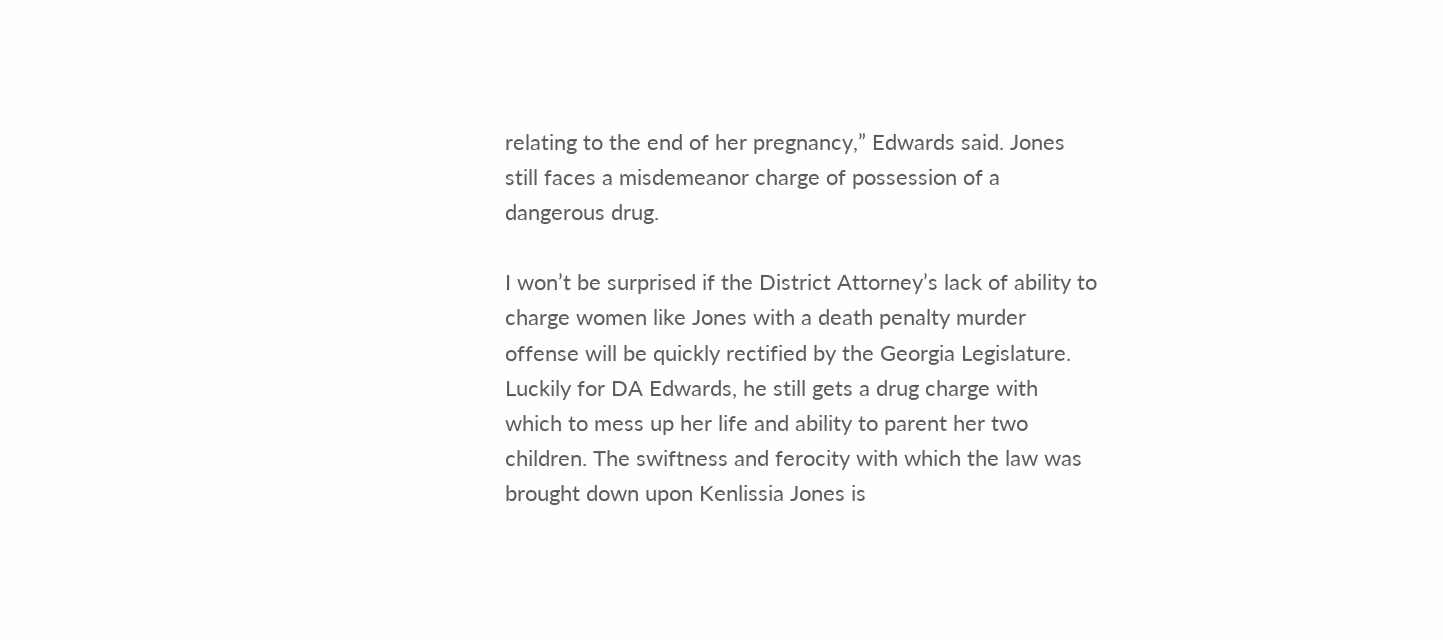relating to the end of her pregnancy,” Edwards said. Jones still faces a misdemeanor charge of possession of a dangerous drug.

I won’t be surprised if the District Attorney’s lack of ability to charge women like Jones with a death penalty murder offense will be quickly rectified by the Georgia Legislature. Luckily for DA Edwards, he still gets a drug charge with which to mess up her life and ability to parent her two children. The swiftness and ferocity with which the law was brought down upon Kenlissia Jones is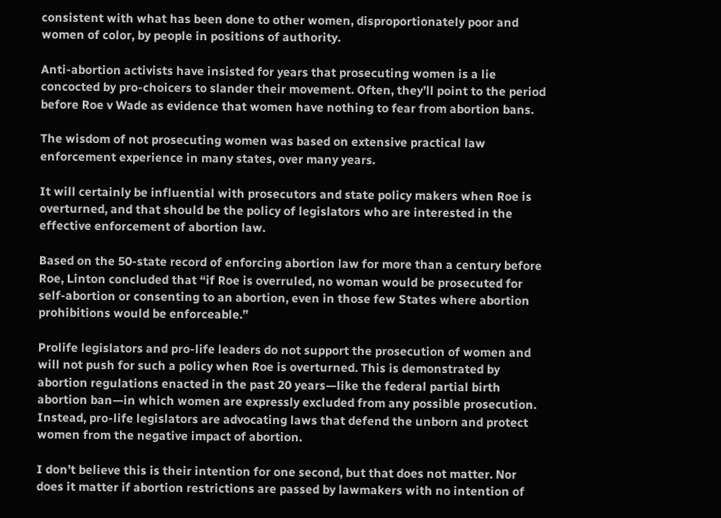consistent with what has been done to other women, disproportionately poor and women of color, by people in positions of authority.

Anti-abortion activists have insisted for years that prosecuting women is a lie concocted by pro-choicers to slander their movement. Often, they’ll point to the period before Roe v Wade as evidence that women have nothing to fear from abortion bans.

The wisdom of not prosecuting women was based on extensive practical law enforcement experience in many states, over many years.

It will certainly be influential with prosecutors and state policy makers when Roe is overturned, and that should be the policy of legislators who are interested in the effective enforcement of abortion law.

Based on the 50-state record of enforcing abortion law for more than a century before Roe, Linton concluded that “if Roe is overruled, no woman would be prosecuted for self-abortion or consenting to an abortion, even in those few States where abortion prohibitions would be enforceable.”

Prolife legislators and pro-life leaders do not support the prosecution of women and will not push for such a policy when Roe is overturned. This is demonstrated by abortion regulations enacted in the past 20 years—like the federal partial birth abortion ban—in which women are expressly excluded from any possible prosecution. Instead, pro-life legislators are advocating laws that defend the unborn and protect women from the negative impact of abortion.

I don’t believe this is their intention for one second, but that does not matter. Nor does it matter if abortion restrictions are passed by lawmakers with no intention of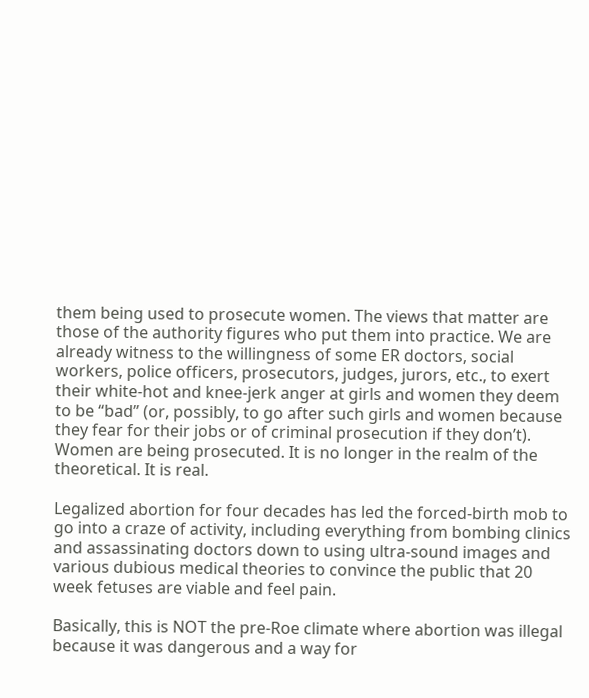them being used to prosecute women. The views that matter are those of the authority figures who put them into practice. We are already witness to the willingness of some ER doctors, social workers, police officers, prosecutors, judges, jurors, etc., to exert their white-hot and knee-jerk anger at girls and women they deem to be “bad” (or, possibly, to go after such girls and women because they fear for their jobs or of criminal prosecution if they don’t). Women are being prosecuted. It is no longer in the realm of the theoretical. It is real.

Legalized abortion for four decades has led the forced-birth mob to go into a craze of activity, including everything from bombing clinics and assassinating doctors down to using ultra-sound images and various dubious medical theories to convince the public that 20 week fetuses are viable and feel pain.

Basically, this is NOT the pre-Roe climate where abortion was illegal because it was dangerous and a way for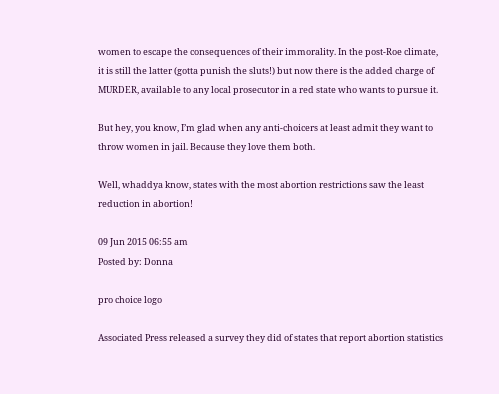women to escape the consequences of their immorality. In the post-Roe climate, it is still the latter (gotta punish the sluts!) but now there is the added charge of MURDER, available to any local prosecutor in a red state who wants to pursue it.

But hey, you know, I’m glad when any anti-choicers at least admit they want to throw women in jail. Because they love them both.

Well, whaddya know, states with the most abortion restrictions saw the least reduction in abortion!

09 Jun 2015 06:55 am
Posted by: Donna

pro choice logo

Associated Press released a survey they did of states that report abortion statistics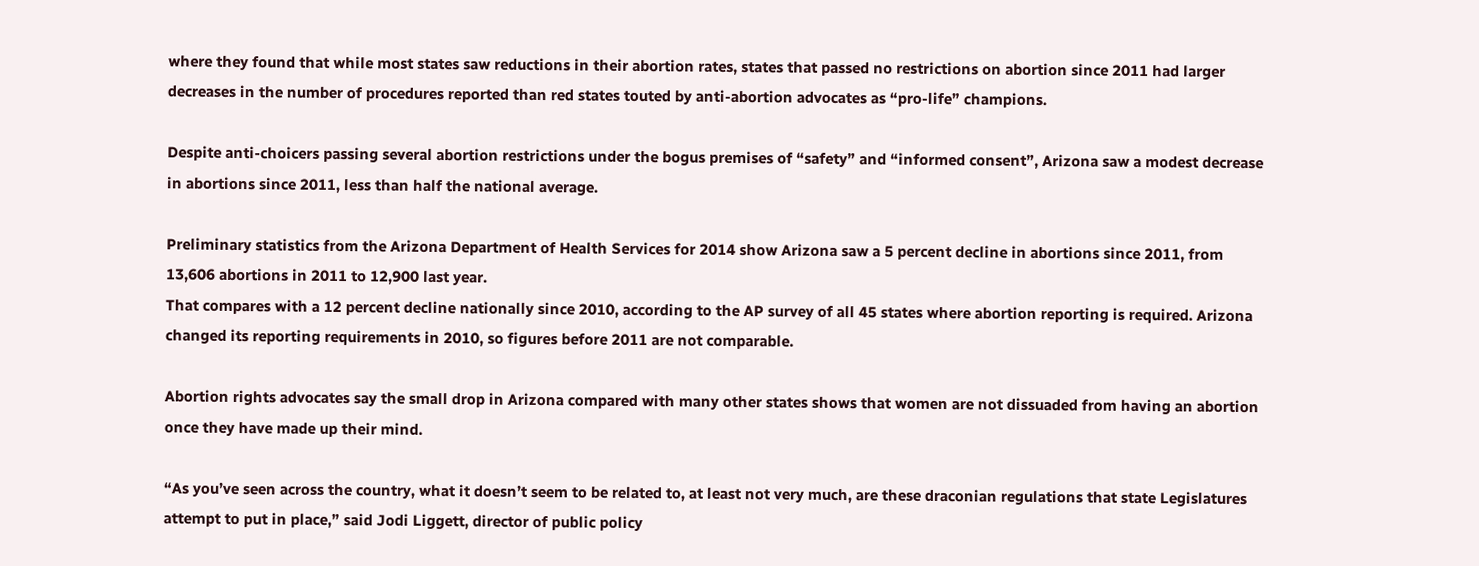where they found that while most states saw reductions in their abortion rates, states that passed no restrictions on abortion since 2011 had larger decreases in the number of procedures reported than red states touted by anti-abortion advocates as “pro-life” champions.

Despite anti-choicers passing several abortion restrictions under the bogus premises of “safety” and “informed consent”, Arizona saw a modest decrease in abortions since 2011, less than half the national average.

Preliminary statistics from the Arizona Department of Health Services for 2014 show Arizona saw a 5 percent decline in abortions since 2011, from 13,606 abortions in 2011 to 12,900 last year.
That compares with a 12 percent decline nationally since 2010, according to the AP survey of all 45 states where abortion reporting is required. Arizona changed its reporting requirements in 2010, so figures before 2011 are not comparable.

Abortion rights advocates say the small drop in Arizona compared with many other states shows that women are not dissuaded from having an abortion once they have made up their mind.

“As you’ve seen across the country, what it doesn’t seem to be related to, at least not very much, are these draconian regulations that state Legislatures attempt to put in place,” said Jodi Liggett, director of public policy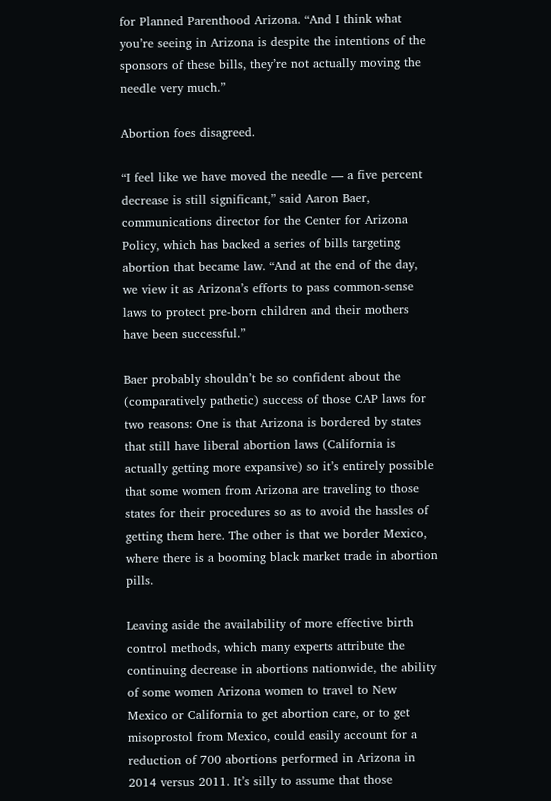for Planned Parenthood Arizona. “And I think what you’re seeing in Arizona is despite the intentions of the sponsors of these bills, they’re not actually moving the needle very much.”

Abortion foes disagreed.

“I feel like we have moved the needle — a five percent decrease is still significant,” said Aaron Baer, communications director for the Center for Arizona Policy, which has backed a series of bills targeting abortion that became law. “And at the end of the day, we view it as Arizona’s efforts to pass common-sense laws to protect pre-born children and their mothers have been successful.”

Baer probably shouldn’t be so confident about the (comparatively pathetic) success of those CAP laws for two reasons: One is that Arizona is bordered by states that still have liberal abortion laws (California is actually getting more expansive) so it’s entirely possible that some women from Arizona are traveling to those states for their procedures so as to avoid the hassles of getting them here. The other is that we border Mexico, where there is a booming black market trade in abortion pills.

Leaving aside the availability of more effective birth control methods, which many experts attribute the continuing decrease in abortions nationwide, the ability of some women Arizona women to travel to New Mexico or California to get abortion care, or to get misoprostol from Mexico, could easily account for a reduction of 700 abortions performed in Arizona in 2014 versus 2011. It’s silly to assume that those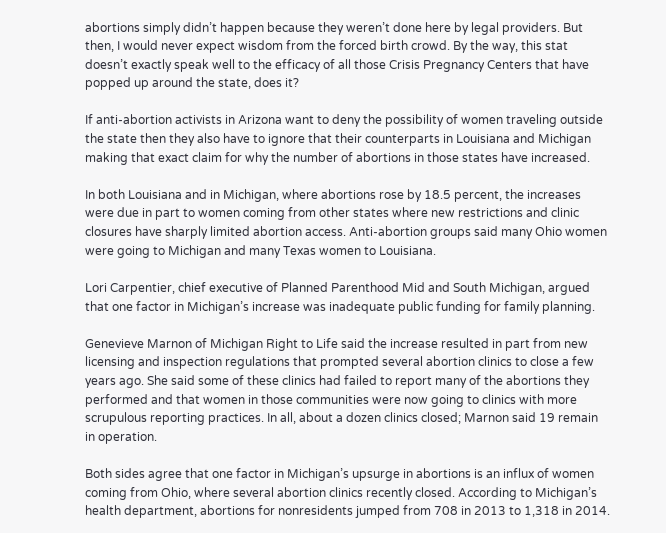abortions simply didn’t happen because they weren’t done here by legal providers. But then, I would never expect wisdom from the forced birth crowd. By the way, this stat doesn’t exactly speak well to the efficacy of all those Crisis Pregnancy Centers that have popped up around the state, does it?

If anti-abortion activists in Arizona want to deny the possibility of women traveling outside the state then they also have to ignore that their counterparts in Louisiana and Michigan making that exact claim for why the number of abortions in those states have increased.

In both Louisiana and in Michigan, where abortions rose by 18.5 percent, the increases were due in part to women coming from other states where new restrictions and clinic closures have sharply limited abortion access. Anti-abortion groups said many Ohio women were going to Michigan and many Texas women to Louisiana.

Lori Carpentier, chief executive of Planned Parenthood Mid and South Michigan, argued that one factor in Michigan’s increase was inadequate public funding for family planning.

Genevieve Marnon of Michigan Right to Life said the increase resulted in part from new licensing and inspection regulations that prompted several abortion clinics to close a few years ago. She said some of these clinics had failed to report many of the abortions they performed and that women in those communities were now going to clinics with more scrupulous reporting practices. In all, about a dozen clinics closed; Marnon said 19 remain in operation.

Both sides agree that one factor in Michigan’s upsurge in abortions is an influx of women coming from Ohio, where several abortion clinics recently closed. According to Michigan’s health department, abortions for nonresidents jumped from 708 in 2013 to 1,318 in 2014.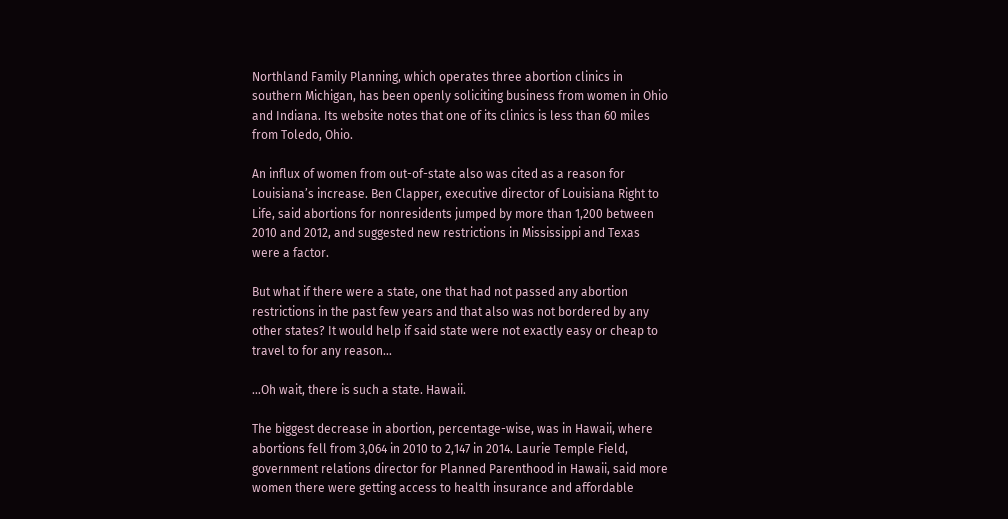Northland Family Planning, which operates three abortion clinics in southern Michigan, has been openly soliciting business from women in Ohio and Indiana. Its website notes that one of its clinics is less than 60 miles from Toledo, Ohio.

An influx of women from out-of-state also was cited as a reason for Louisiana’s increase. Ben Clapper, executive director of Louisiana Right to Life, said abortions for nonresidents jumped by more than 1,200 between 2010 and 2012, and suggested new restrictions in Mississippi and Texas were a factor.

But what if there were a state, one that had not passed any abortion restrictions in the past few years and that also was not bordered by any other states? It would help if said state were not exactly easy or cheap to travel to for any reason…

…Oh wait, there is such a state. Hawaii.

The biggest decrease in abortion, percentage-wise, was in Hawaii, where abortions fell from 3,064 in 2010 to 2,147 in 2014. Laurie Temple Field, government relations director for Planned Parenthood in Hawaii, said more women there were getting access to health insurance and affordable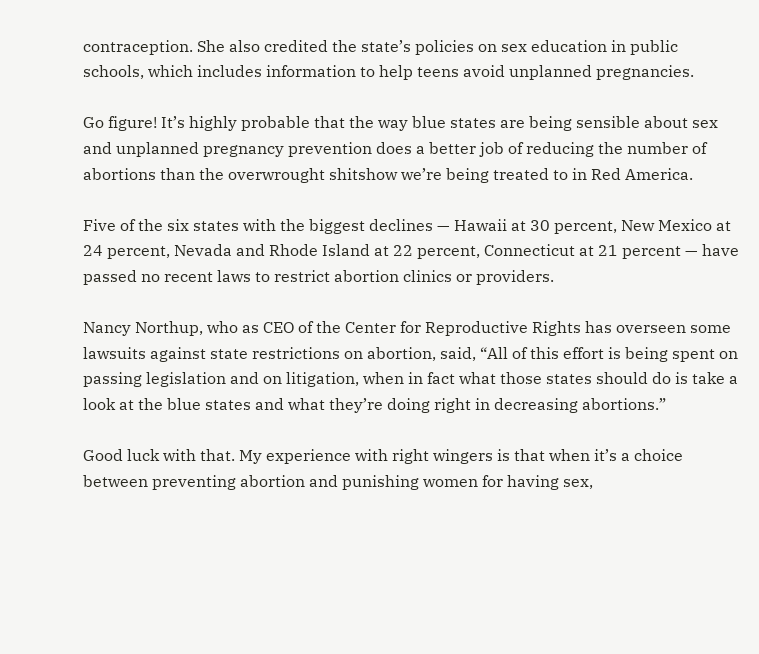contraception. She also credited the state’s policies on sex education in public schools, which includes information to help teens avoid unplanned pregnancies.

Go figure! It’s highly probable that the way blue states are being sensible about sex and unplanned pregnancy prevention does a better job of reducing the number of abortions than the overwrought shitshow we’re being treated to in Red America.

Five of the six states with the biggest declines — Hawaii at 30 percent, New Mexico at 24 percent, Nevada and Rhode Island at 22 percent, Connecticut at 21 percent — have passed no recent laws to restrict abortion clinics or providers.

Nancy Northup, who as CEO of the Center for Reproductive Rights has overseen some lawsuits against state restrictions on abortion, said, “All of this effort is being spent on passing legislation and on litigation, when in fact what those states should do is take a look at the blue states and what they’re doing right in decreasing abortions.”

Good luck with that. My experience with right wingers is that when it’s a choice between preventing abortion and punishing women for having sex,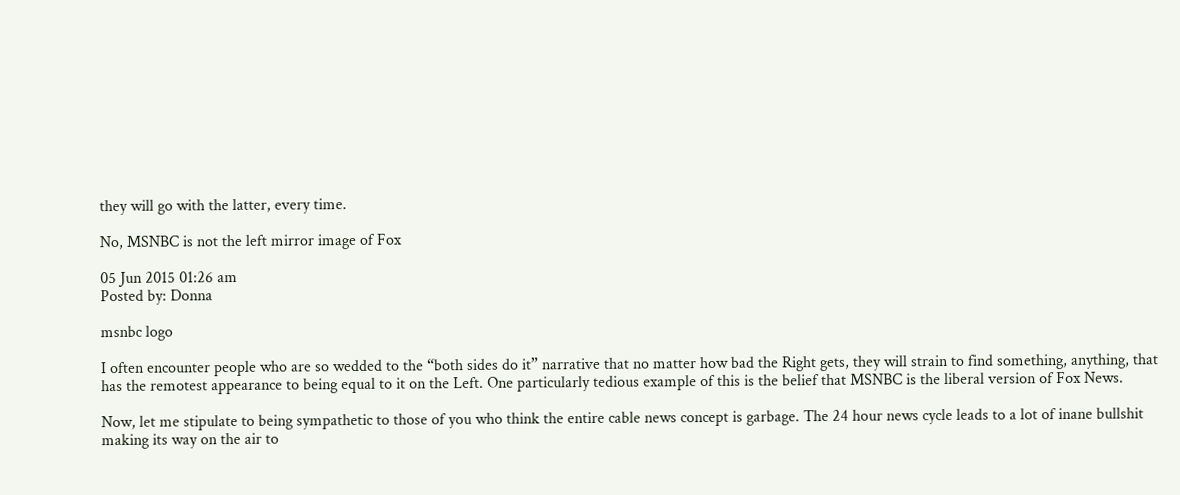they will go with the latter, every time.

No, MSNBC is not the left mirror image of Fox

05 Jun 2015 01:26 am
Posted by: Donna

msnbc logo

I often encounter people who are so wedded to the “both sides do it” narrative that no matter how bad the Right gets, they will strain to find something, anything, that has the remotest appearance to being equal to it on the Left. One particularly tedious example of this is the belief that MSNBC is the liberal version of Fox News.

Now, let me stipulate to being sympathetic to those of you who think the entire cable news concept is garbage. The 24 hour news cycle leads to a lot of inane bullshit making its way on the air to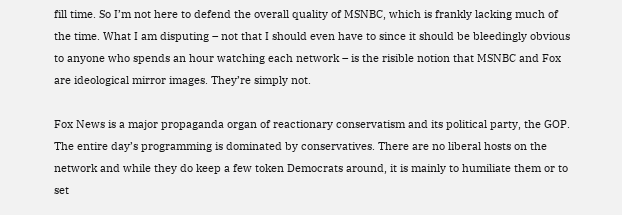fill time. So I’m not here to defend the overall quality of MSNBC, which is frankly lacking much of the time. What I am disputing – not that I should even have to since it should be bleedingly obvious to anyone who spends an hour watching each network – is the risible notion that MSNBC and Fox are ideological mirror images. They’re simply not.

Fox News is a major propaganda organ of reactionary conservatism and its political party, the GOP. The entire day’s programming is dominated by conservatives. There are no liberal hosts on the network and while they do keep a few token Democrats around, it is mainly to humiliate them or to set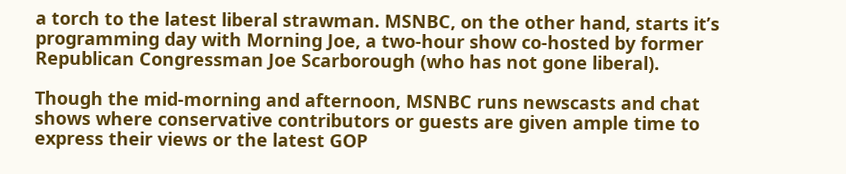a torch to the latest liberal strawman. MSNBC, on the other hand, starts it’s programming day with Morning Joe, a two-hour show co-hosted by former Republican Congressman Joe Scarborough (who has not gone liberal).

Though the mid-morning and afternoon, MSNBC runs newscasts and chat shows where conservative contributors or guests are given ample time to express their views or the latest GOP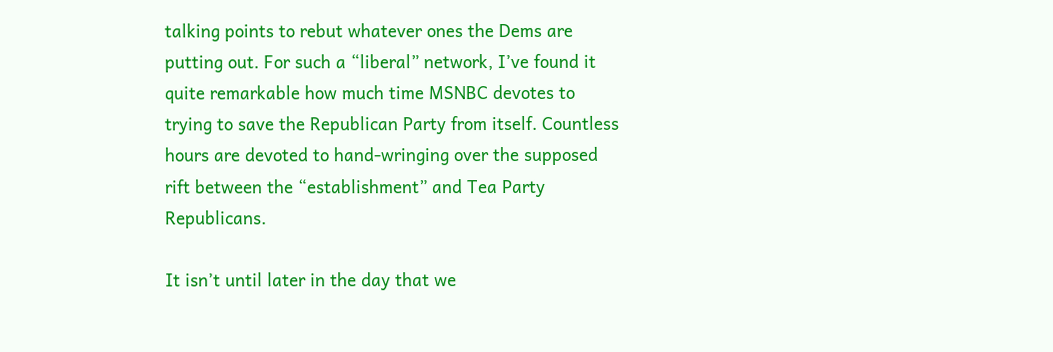talking points to rebut whatever ones the Dems are putting out. For such a “liberal” network, I’ve found it quite remarkable how much time MSNBC devotes to trying to save the Republican Party from itself. Countless hours are devoted to hand-wringing over the supposed rift between the “establishment” and Tea Party Republicans.

It isn’t until later in the day that we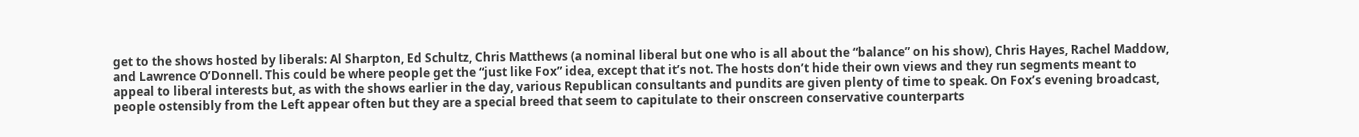get to the shows hosted by liberals: Al Sharpton, Ed Schultz, Chris Matthews (a nominal liberal but one who is all about the “balance” on his show), Chris Hayes, Rachel Maddow, and Lawrence O’Donnell. This could be where people get the “just like Fox” idea, except that it’s not. The hosts don’t hide their own views and they run segments meant to appeal to liberal interests but, as with the shows earlier in the day, various Republican consultants and pundits are given plenty of time to speak. On Fox’s evening broadcast, people ostensibly from the Left appear often but they are a special breed that seem to capitulate to their onscreen conservative counterparts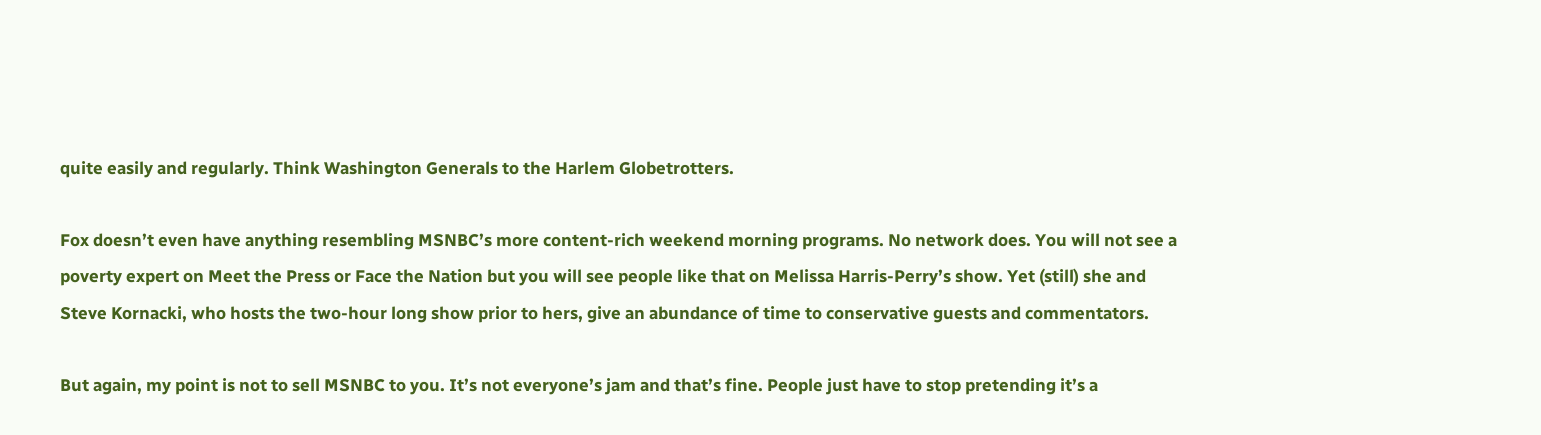quite easily and regularly. Think Washington Generals to the Harlem Globetrotters.

Fox doesn’t even have anything resembling MSNBC’s more content-rich weekend morning programs. No network does. You will not see a poverty expert on Meet the Press or Face the Nation but you will see people like that on Melissa Harris-Perry’s show. Yet (still) she and Steve Kornacki, who hosts the two-hour long show prior to hers, give an abundance of time to conservative guests and commentators.

But again, my point is not to sell MSNBC to you. It’s not everyone’s jam and that’s fine. People just have to stop pretending it’s a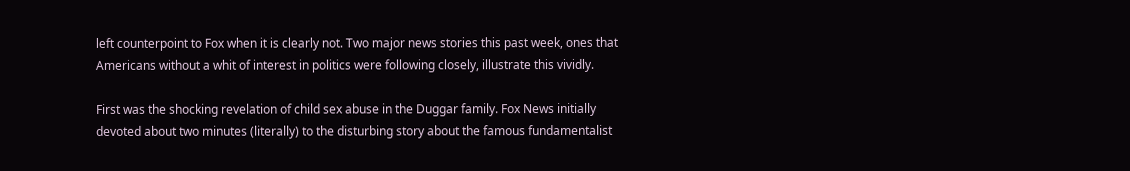left counterpoint to Fox when it is clearly not. Two major news stories this past week, ones that Americans without a whit of interest in politics were following closely, illustrate this vividly.

First was the shocking revelation of child sex abuse in the Duggar family. Fox News initially devoted about two minutes (literally) to the disturbing story about the famous fundamentalist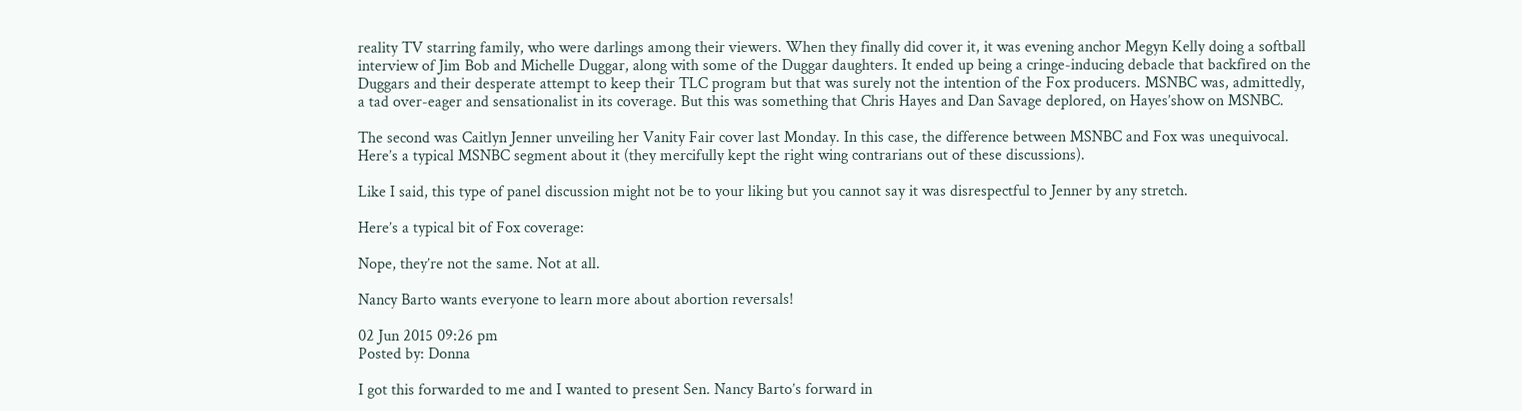reality TV starring family, who were darlings among their viewers. When they finally did cover it, it was evening anchor Megyn Kelly doing a softball interview of Jim Bob and Michelle Duggar, along with some of the Duggar daughters. It ended up being a cringe-inducing debacle that backfired on the Duggars and their desperate attempt to keep their TLC program but that was surely not the intention of the Fox producers. MSNBC was, admittedly, a tad over-eager and sensationalist in its coverage. But this was something that Chris Hayes and Dan Savage deplored, on Hayes’show on MSNBC.

The second was Caitlyn Jenner unveiling her Vanity Fair cover last Monday. In this case, the difference between MSNBC and Fox was unequivocal. Here’s a typical MSNBC segment about it (they mercifully kept the right wing contrarians out of these discussions).

Like I said, this type of panel discussion might not be to your liking but you cannot say it was disrespectful to Jenner by any stretch.

Here’s a typical bit of Fox coverage:

Nope, they’re not the same. Not at all.

Nancy Barto wants everyone to learn more about abortion reversals!

02 Jun 2015 09:26 pm
Posted by: Donna

I got this forwarded to me and I wanted to present Sen. Nancy Barto’s forward in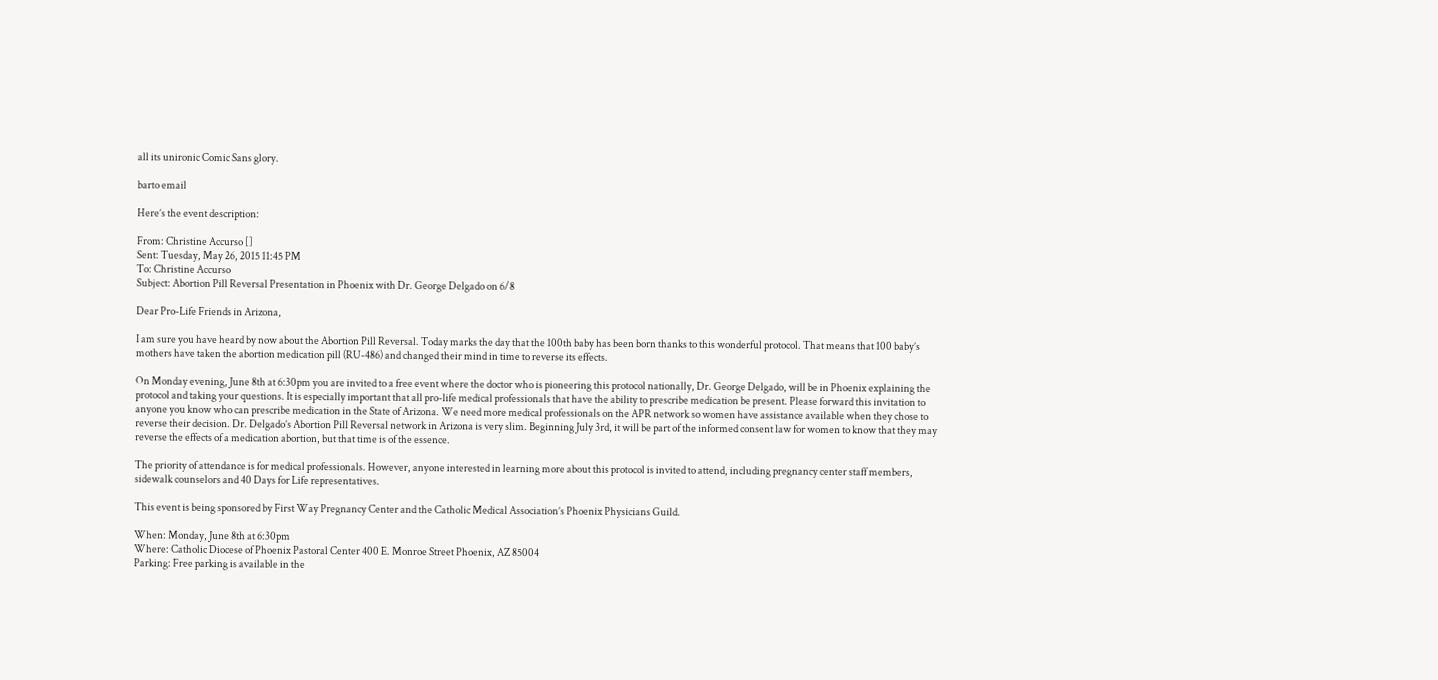all its unironic Comic Sans glory.

barto email

Here’s the event description:

From: Christine Accurso []
Sent: Tuesday, May 26, 2015 11:45 PM
To: Christine Accurso
Subject: Abortion Pill Reversal Presentation in Phoenix with Dr. George Delgado on 6/8

Dear Pro-Life Friends in Arizona,

I am sure you have heard by now about the Abortion Pill Reversal. Today marks the day that the 100th baby has been born thanks to this wonderful protocol. That means that 100 baby’s mothers have taken the abortion medication pill (RU-486) and changed their mind in time to reverse its effects.

On Monday evening, June 8th at 6:30pm you are invited to a free event where the doctor who is pioneering this protocol nationally, Dr. George Delgado, will be in Phoenix explaining the protocol and taking your questions. It is especially important that all pro-life medical professionals that have the ability to prescribe medication be present. Please forward this invitation to anyone you know who can prescribe medication in the State of Arizona. We need more medical professionals on the APR network so women have assistance available when they chose to reverse their decision. Dr. Delgado’s Abortion Pill Reversal network in Arizona is very slim. Beginning July 3rd, it will be part of the informed consent law for women to know that they may reverse the effects of a medication abortion, but that time is of the essence.

The priority of attendance is for medical professionals. However, anyone interested in learning more about this protocol is invited to attend, including pregnancy center staff members, sidewalk counselors and 40 Days for Life representatives.

This event is being sponsored by First Way Pregnancy Center and the Catholic Medical Association’s Phoenix Physicians Guild.

When: Monday, June 8th at 6:30pm
Where: Catholic Diocese of Phoenix Pastoral Center 400 E. Monroe Street Phoenix, AZ 85004
Parking: Free parking is available in the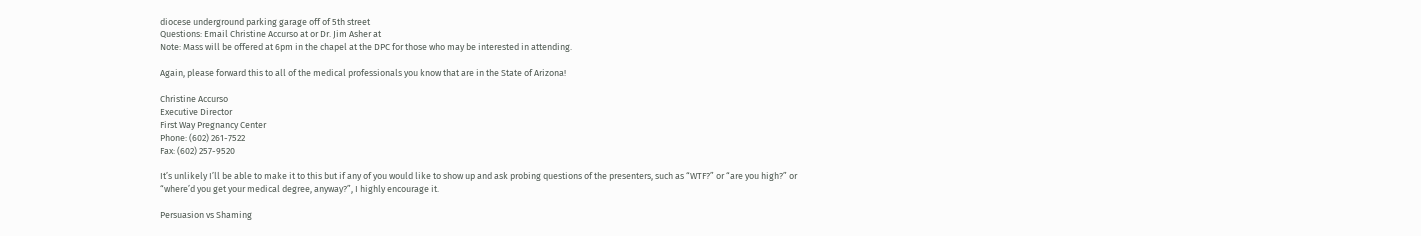diocese underground parking garage off of 5th street
Questions: Email Christine Accurso at or Dr. Jim Asher at
Note: Mass will be offered at 6pm in the chapel at the DPC for those who may be interested in attending.

Again, please forward this to all of the medical professionals you know that are in the State of Arizona!

Christine Accurso
Executive Director
First Way Pregnancy Center
Phone: (602) 261-7522
Fax: (602) 257-9520

It’s unlikely I’ll be able to make it to this but if any of you would like to show up and ask probing questions of the presenters, such as “WTF?” or “are you high?” or “where’d you get your medical degree, anyway?”, I highly encourage it.

Persuasion vs Shaming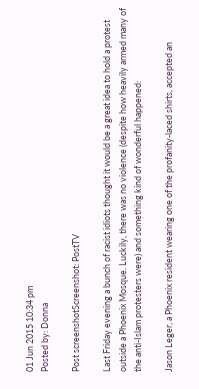01 Jun 2015 10:34 pm
Posted by: Donna

Post screenshotScreenshot: PostTV

Last Friday evening a bunch of racist idiots thought it would be a great idea to hold a protest outside a Phoenix Mosque. Luckily, there was no violence (despite how heavily armed many of the anti-Islam protesters were) and something kind of wonderful happened:

Jason Leger, a Phoenix resident wearing one of the profanity-laced shirts, accepted an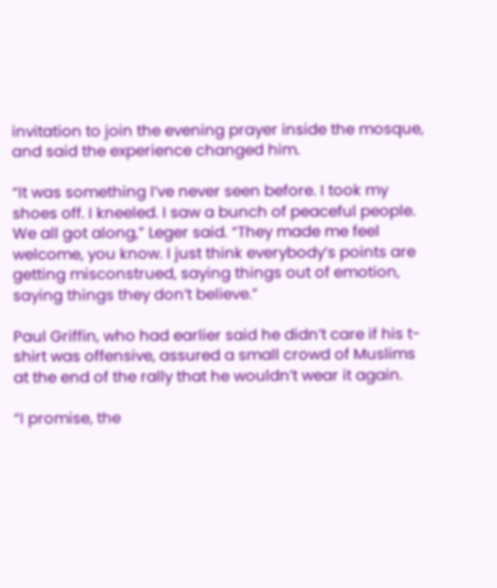invitation to join the evening prayer inside the mosque, and said the experience changed him.

“It was something I’ve never seen before. I took my shoes off. I kneeled. I saw a bunch of peaceful people. We all got along,” Leger said. “They made me feel welcome, you know. I just think everybody’s points are getting misconstrued, saying things out of emotion, saying things they don’t believe.”

Paul Griffin, who had earlier said he didn’t care if his t-shirt was offensive, assured a small crowd of Muslims at the end of the rally that he wouldn’t wear it again.

“I promise, the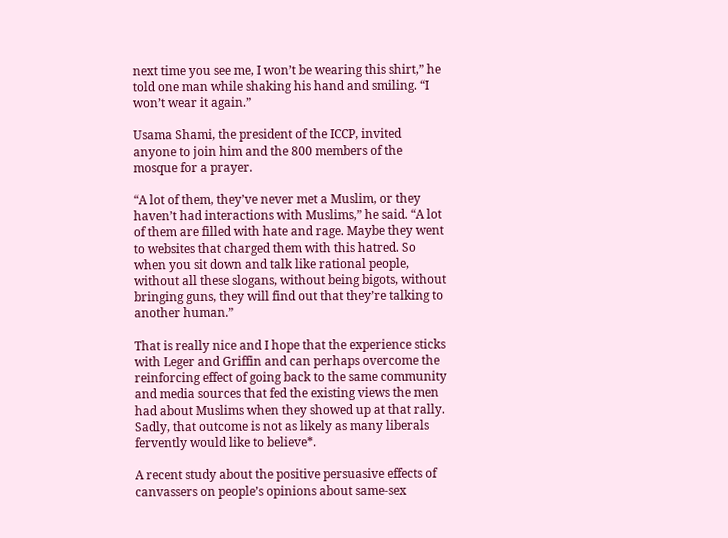next time you see me, I won’t be wearing this shirt,” he told one man while shaking his hand and smiling. “I won’t wear it again.”

Usama Shami, the president of the ICCP, invited anyone to join him and the 800 members of the mosque for a prayer.

“A lot of them, they’ve never met a Muslim, or they haven’t had interactions with Muslims,” he said. “A lot of them are filled with hate and rage. Maybe they went to websites that charged them with this hatred. So when you sit down and talk like rational people, without all these slogans, without being bigots, without bringing guns, they will find out that they’re talking to another human.”

That is really nice and I hope that the experience sticks with Leger and Griffin and can perhaps overcome the reinforcing effect of going back to the same community and media sources that fed the existing views the men had about Muslims when they showed up at that rally. Sadly, that outcome is not as likely as many liberals fervently would like to believe*.

A recent study about the positive persuasive effects of canvassers on people’s opinions about same-sex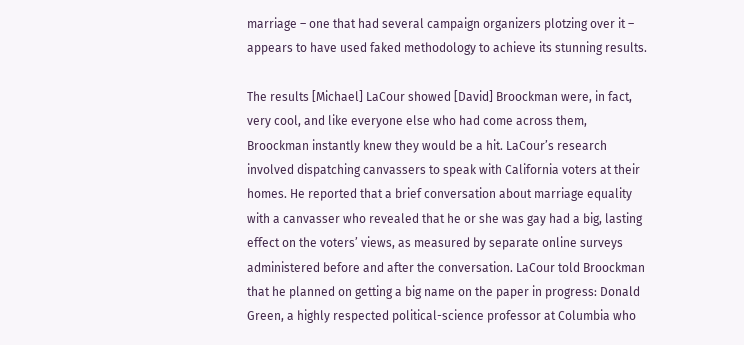marriage – one that had several campaign organizers plotzing over it – appears to have used faked methodology to achieve its stunning results.

The results [Michael] LaCour showed [David] Broockman were, in fact, very cool, and like everyone else who had come across them, Broockman instantly knew they would be a hit. LaCour’s research involved dispatching canvassers to speak with California voters at their homes. He reported that a brief conversation about marriage equality with a canvasser who revealed that he or she was gay had a big, lasting effect on the voters’ views, as measured by separate online surveys administered before and after the conversation. LaCour told Broockman that he planned on getting a big name on the paper in progress: Donald Green, a highly respected political-science professor at Columbia who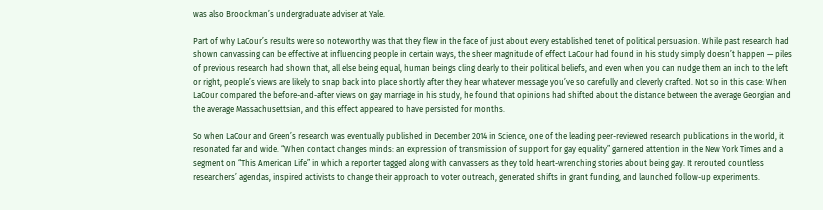was also Broockman’s undergraduate adviser at Yale.

Part of why LaCour’s results were so noteworthy was that they flew in the face of just about every established tenet of political persuasion. While past research had shown canvassing can be effective at influencing people in certain ways, the sheer magnitude of effect LaCour had found in his study simply doesn’t happen — piles of previous research had shown that, all else being equal, human beings cling dearly to their political beliefs, and even when you can nudge them an inch to the left or right, people’s views are likely to snap back into place shortly after they hear whatever message you’ve so carefully and cleverly crafted. Not so in this case: When LaCour compared the before-and-after views on gay marriage in his study, he found that opinions had shifted about the distance between the average Georgian and the average Massachusettsian, and this effect appeared to have persisted for months.

So when LaCour and Green’s research was eventually published in December 2014 in Science, one of the leading peer-reviewed research publications in the world, it resonated far and wide. “When contact changes minds: an expression of transmission of support for gay equality” garnered attention in the New York Times and a segment on “This American Life” in which a reporter tagged along with canvassers as they told heart-wrenching stories about being gay. It rerouted countless researchers’ agendas, inspired activists to change their approach to voter outreach, generated shifts in grant funding, and launched follow-up experiments.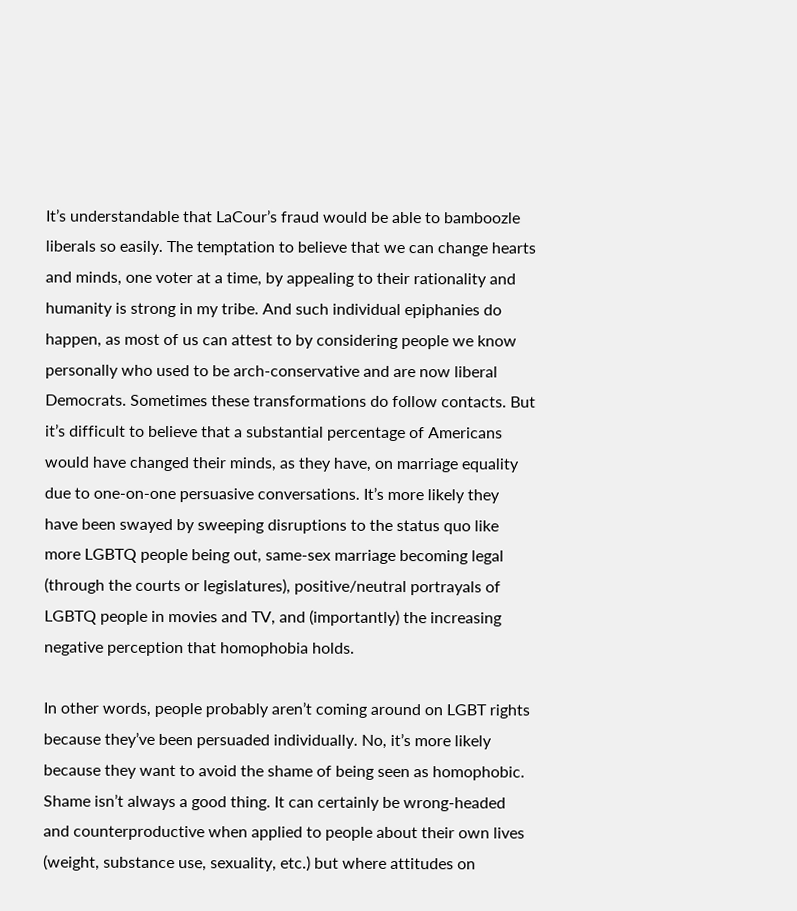It’s understandable that LaCour’s fraud would be able to bamboozle liberals so easily. The temptation to believe that we can change hearts and minds, one voter at a time, by appealing to their rationality and humanity is strong in my tribe. And such individual epiphanies do happen, as most of us can attest to by considering people we know personally who used to be arch-conservative and are now liberal Democrats. Sometimes these transformations do follow contacts. But it’s difficult to believe that a substantial percentage of Americans would have changed their minds, as they have, on marriage equality due to one-on-one persuasive conversations. It’s more likely they have been swayed by sweeping disruptions to the status quo like more LGBTQ people being out, same-sex marriage becoming legal (through the courts or legislatures), positive/neutral portrayals of LGBTQ people in movies and TV, and (importantly) the increasing negative perception that homophobia holds.

In other words, people probably aren’t coming around on LGBT rights because they’ve been persuaded individually. No, it’s more likely because they want to avoid the shame of being seen as homophobic. Shame isn’t always a good thing. It can certainly be wrong-headed and counterproductive when applied to people about their own lives (weight, substance use, sexuality, etc.) but where attitudes on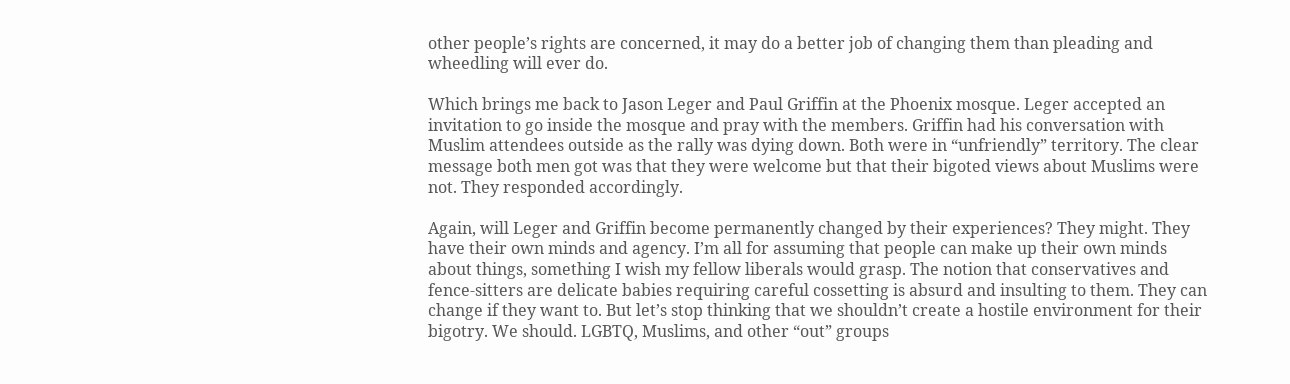other people’s rights are concerned, it may do a better job of changing them than pleading and wheedling will ever do.

Which brings me back to Jason Leger and Paul Griffin at the Phoenix mosque. Leger accepted an invitation to go inside the mosque and pray with the members. Griffin had his conversation with Muslim attendees outside as the rally was dying down. Both were in “unfriendly” territory. The clear message both men got was that they were welcome but that their bigoted views about Muslims were not. They responded accordingly.

Again, will Leger and Griffin become permanently changed by their experiences? They might. They have their own minds and agency. I’m all for assuming that people can make up their own minds about things, something I wish my fellow liberals would grasp. The notion that conservatives and fence-sitters are delicate babies requiring careful cossetting is absurd and insulting to them. They can change if they want to. But let’s stop thinking that we shouldn’t create a hostile environment for their bigotry. We should. LGBTQ, Muslims, and other “out” groups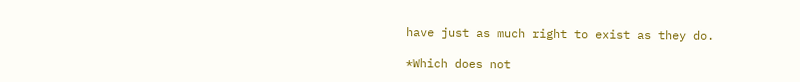have just as much right to exist as they do.

*Which does not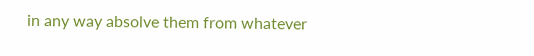in any way absolve them from whatever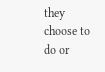they choose to do or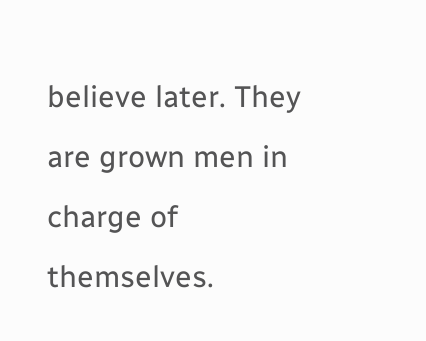believe later. They are grown men in charge of themselves.